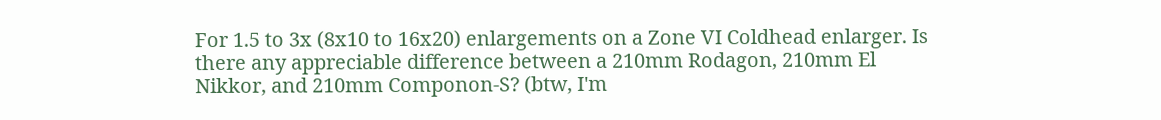For 1.5 to 3x (8x10 to 16x20) enlargements on a Zone VI Coldhead enlarger. Is there any appreciable difference between a 210mm Rodagon, 210mm El Nikkor, and 210mm Componon-S? (btw, I'm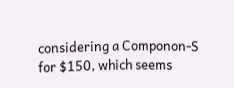considering a Componon-S for $150, which seems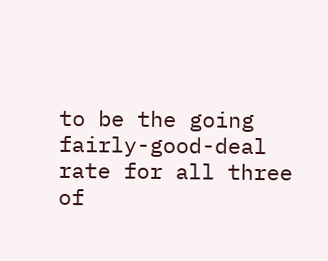to be the going fairly-good-deal rate for all three of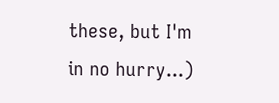these, but I'm in no hurry...)